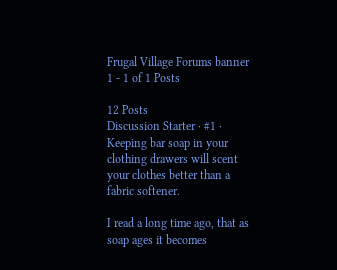Frugal Village Forums banner
1 - 1 of 1 Posts

12 Posts
Discussion Starter · #1 ·
Keeping bar soap in your clothing drawers will scent your clothes better than a fabric softener.

I read a long time ago, that as soap ages it becomes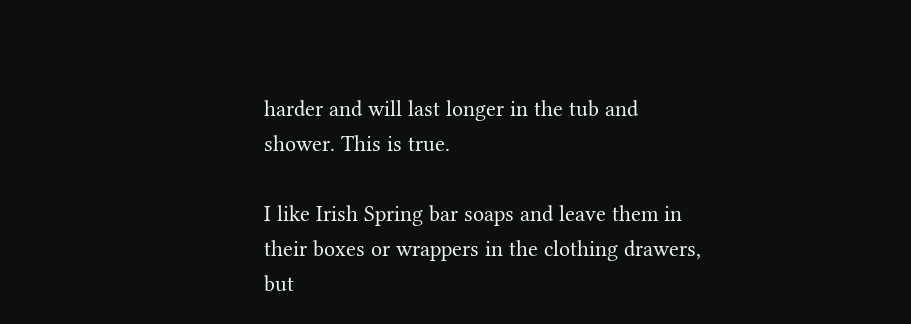harder and will last longer in the tub and shower. This is true.

I like Irish Spring bar soaps and leave them in their boxes or wrappers in the clothing drawers, but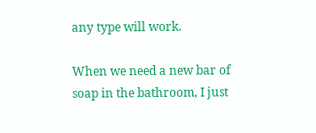any type will work.

When we need a new bar of soap in the bathroom, I just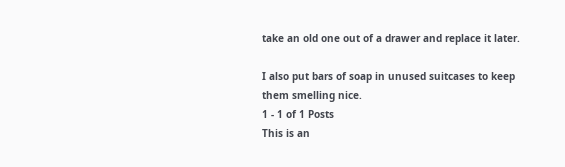take an old one out of a drawer and replace it later.

I also put bars of soap in unused suitcases to keep them smelling nice.
1 - 1 of 1 Posts
This is an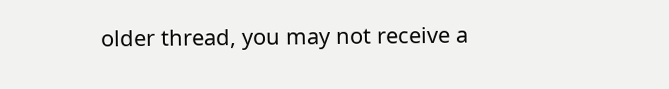older thread, you may not receive a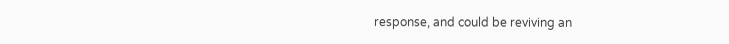response, and could be reviving an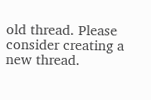old thread. Please consider creating a new thread.